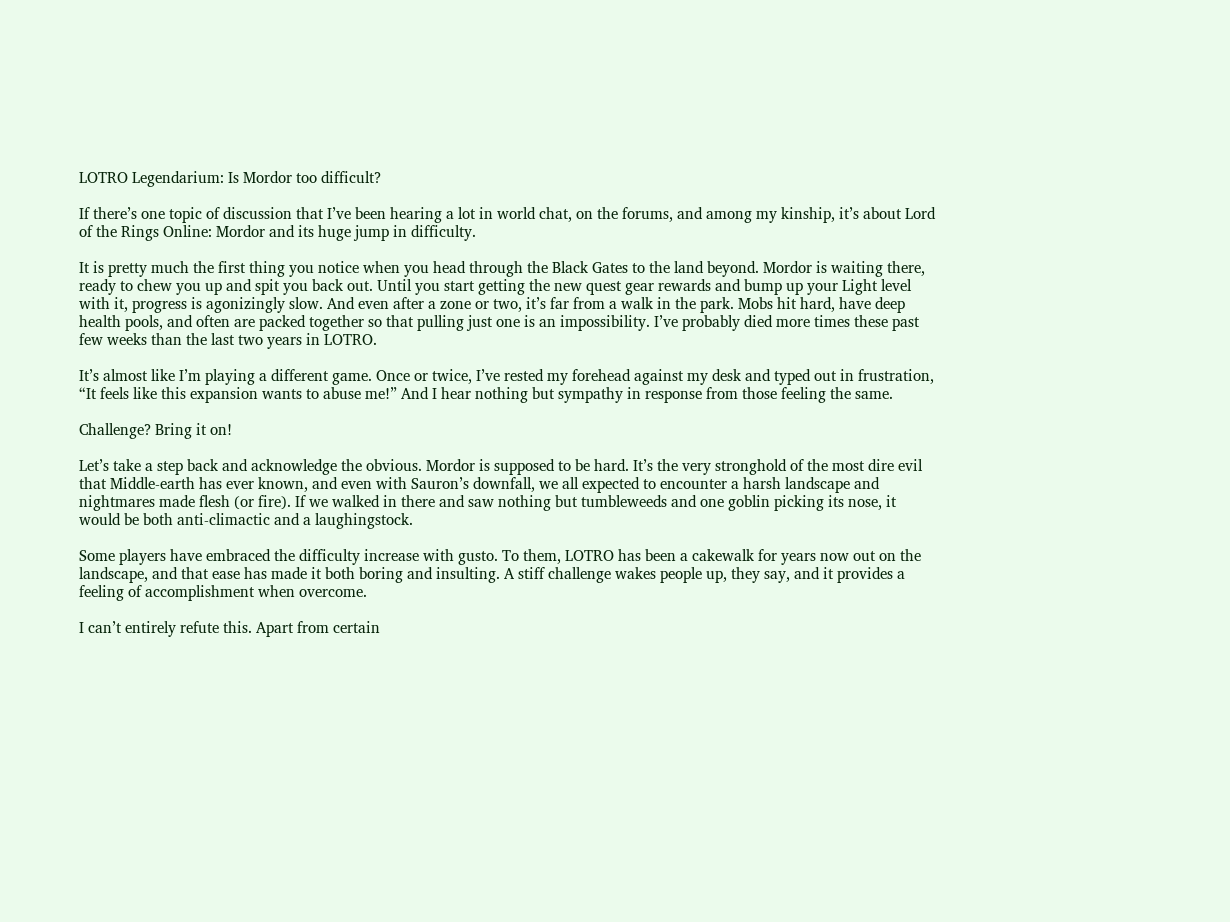LOTRO Legendarium: Is Mordor too difficult?

If there’s one topic of discussion that I’ve been hearing a lot in world chat, on the forums, and among my kinship, it’s about Lord of the Rings Online: Mordor and its huge jump in difficulty.

It is pretty much the first thing you notice when you head through the Black Gates to the land beyond. Mordor is waiting there, ready to chew you up and spit you back out. Until you start getting the new quest gear rewards and bump up your Light level with it, progress is agonizingly slow. And even after a zone or two, it’s far from a walk in the park. Mobs hit hard, have deep health pools, and often are packed together so that pulling just one is an impossibility. I’ve probably died more times these past few weeks than the last two years in LOTRO.

It’s almost like I’m playing a different game. Once or twice, I’ve rested my forehead against my desk and typed out in frustration, “It feels like this expansion wants to abuse me!” And I hear nothing but sympathy in response from those feeling the same.

Challenge? Bring it on!

Let’s take a step back and acknowledge the obvious. Mordor is supposed to be hard. It’s the very stronghold of the most dire evil that Middle-earth has ever known, and even with Sauron’s downfall, we all expected to encounter a harsh landscape and nightmares made flesh (or fire). If we walked in there and saw nothing but tumbleweeds and one goblin picking its nose, it would be both anti-climactic and a laughingstock.

Some players have embraced the difficulty increase with gusto. To them, LOTRO has been a cakewalk for years now out on the landscape, and that ease has made it both boring and insulting. A stiff challenge wakes people up, they say, and it provides a feeling of accomplishment when overcome.

I can’t entirely refute this. Apart from certain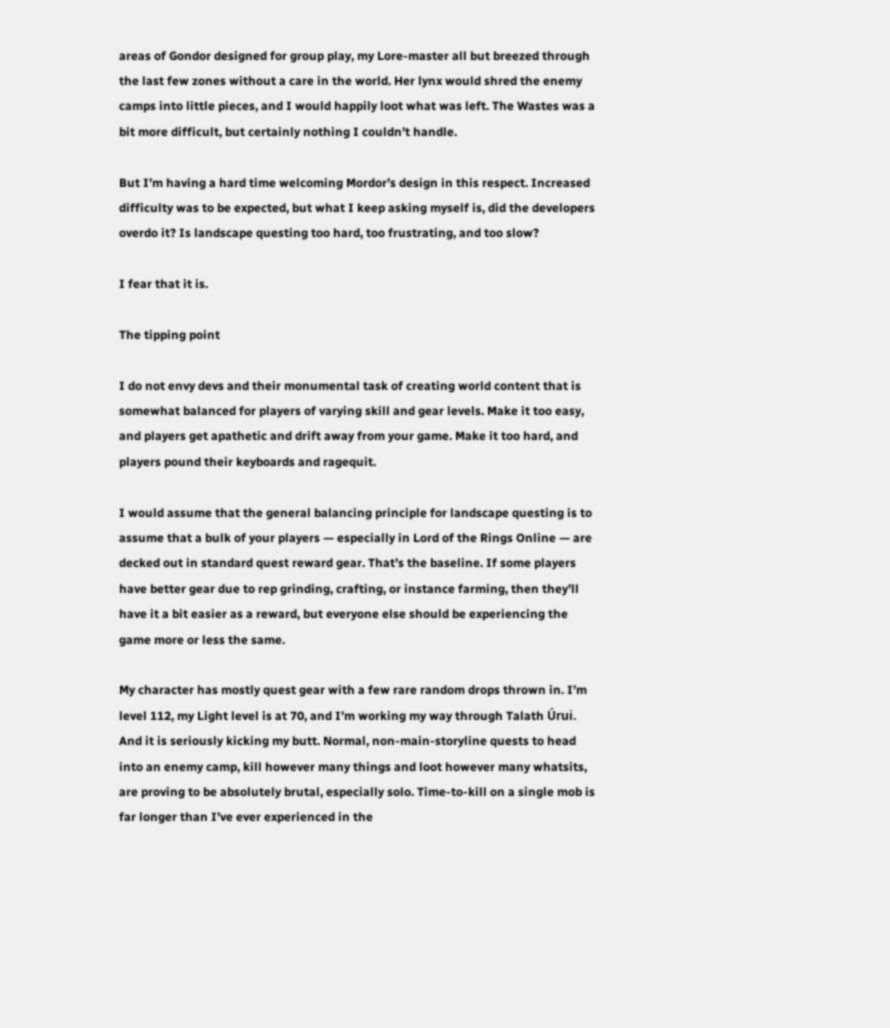areas of Gondor designed for group play, my Lore-master all but breezed through the last few zones without a care in the world. Her lynx would shred the enemy camps into little pieces, and I would happily loot what was left. The Wastes was a bit more difficult, but certainly nothing I couldn’t handle.

But I’m having a hard time welcoming Mordor’s design in this respect. Increased difficulty was to be expected, but what I keep asking myself is, did the developers overdo it? Is landscape questing too hard, too frustrating, and too slow?

I fear that it is.

The tipping point

I do not envy devs and their monumental task of creating world content that is somewhat balanced for players of varying skill and gear levels. Make it too easy, and players get apathetic and drift away from your game. Make it too hard, and players pound their keyboards and ragequit.

I would assume that the general balancing principle for landscape questing is to assume that a bulk of your players — especially in Lord of the Rings Online — are decked out in standard quest reward gear. That’s the baseline. If some players have better gear due to rep grinding, crafting, or instance farming, then they’ll have it a bit easier as a reward, but everyone else should be experiencing the game more or less the same.

My character has mostly quest gear with a few rare random drops thrown in. I’m level 112, my Light level is at 70, and I’m working my way through Talath Úrui. And it is seriously kicking my butt. Normal, non-main-storyline quests to head into an enemy camp, kill however many things and loot however many whatsits, are proving to be absolutely brutal, especially solo. Time-to-kill on a single mob is far longer than I’ve ever experienced in the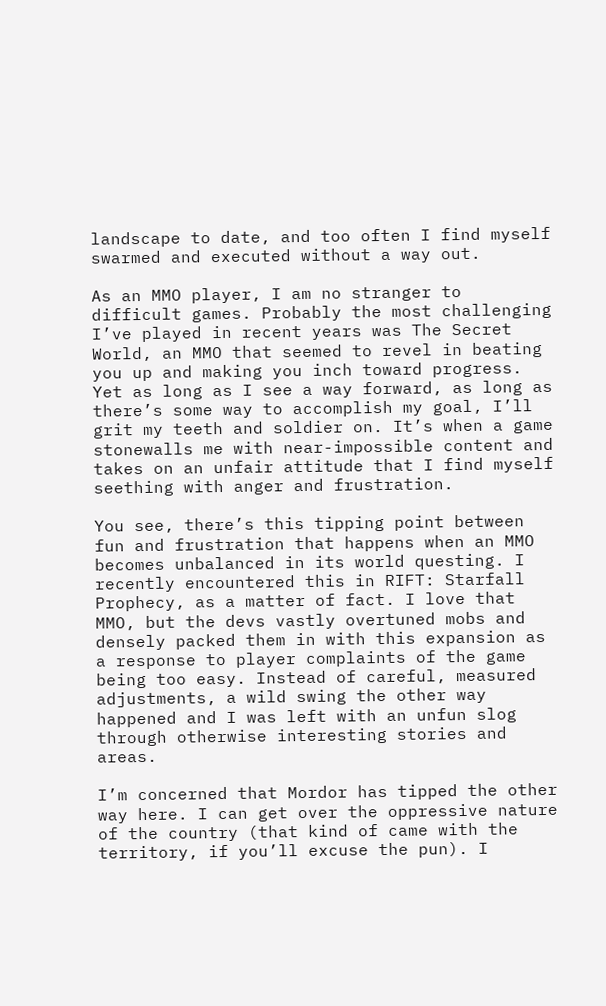landscape to date, and too often I find myself swarmed and executed without a way out.

As an MMO player, I am no stranger to difficult games. Probably the most challenging I’ve played in recent years was The Secret World, an MMO that seemed to revel in beating you up and making you inch toward progress. Yet as long as I see a way forward, as long as there’s some way to accomplish my goal, I’ll grit my teeth and soldier on. It’s when a game stonewalls me with near-impossible content and takes on an unfair attitude that I find myself seething with anger and frustration.

You see, there’s this tipping point between fun and frustration that happens when an MMO becomes unbalanced in its world questing. I recently encountered this in RIFT: Starfall Prophecy, as a matter of fact. I love that MMO, but the devs vastly overtuned mobs and densely packed them in with this expansion as a response to player complaints of the game being too easy. Instead of careful, measured adjustments, a wild swing the other way happened and I was left with an unfun slog through otherwise interesting stories and areas.

I’m concerned that Mordor has tipped the other way here. I can get over the oppressive nature of the country (that kind of came with the territory, if you’ll excuse the pun). I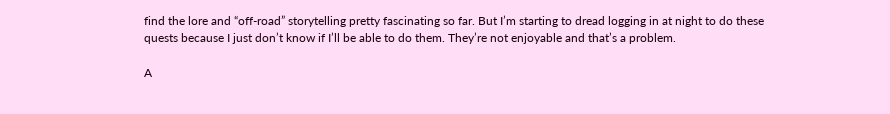find the lore and “off-road” storytelling pretty fascinating so far. But I’m starting to dread logging in at night to do these quests because I just don’t know if I’ll be able to do them. They’re not enjoyable and that’s a problem.

A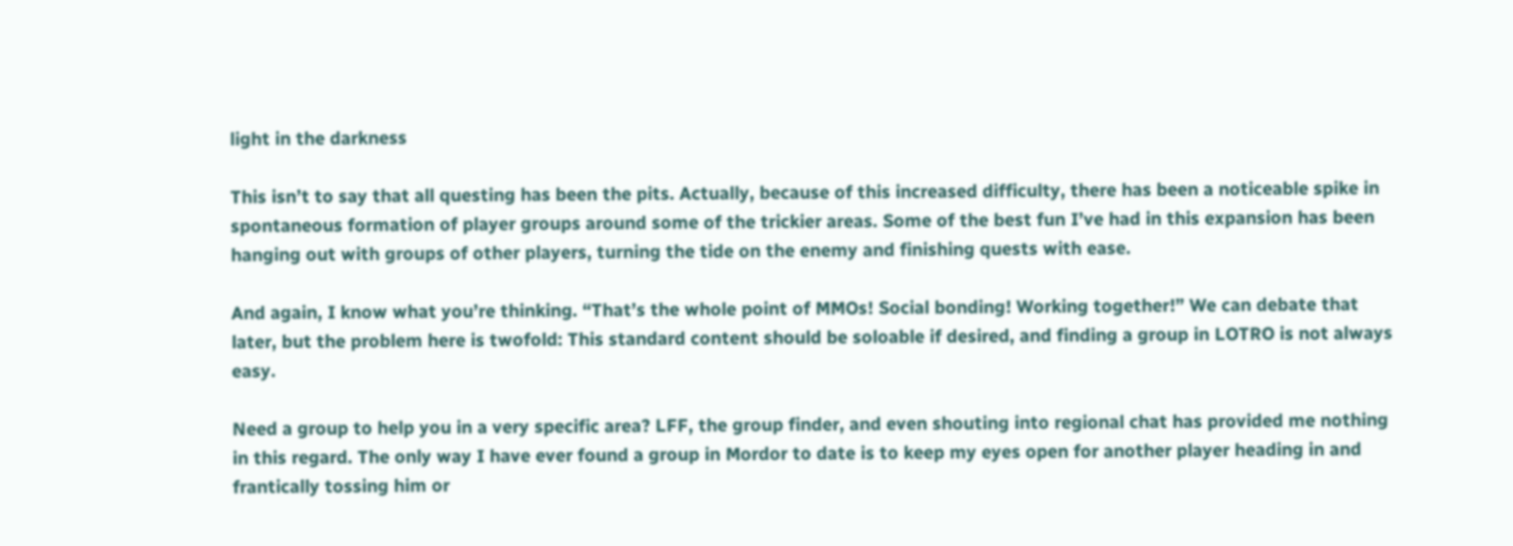light in the darkness

This isn’t to say that all questing has been the pits. Actually, because of this increased difficulty, there has been a noticeable spike in spontaneous formation of player groups around some of the trickier areas. Some of the best fun I’ve had in this expansion has been hanging out with groups of other players, turning the tide on the enemy and finishing quests with ease.

And again, I know what you’re thinking. “That’s the whole point of MMOs! Social bonding! Working together!” We can debate that later, but the problem here is twofold: This standard content should be soloable if desired, and finding a group in LOTRO is not always easy.

Need a group to help you in a very specific area? LFF, the group finder, and even shouting into regional chat has provided me nothing in this regard. The only way I have ever found a group in Mordor to date is to keep my eyes open for another player heading in and frantically tossing him or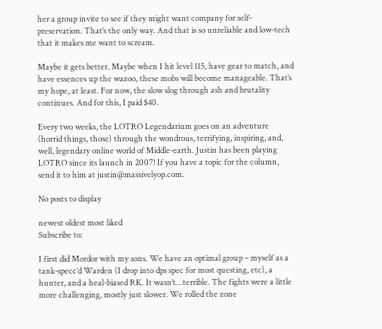her a group invite to see if they might want company for self-preservation. That’s the only way. And that is so unreliable and low-tech that it makes me want to scream.

Maybe it gets better. Maybe when I hit level 115, have gear to match, and have essences up the wazoo, these mobs will become manageable. That’s my hope, at least. For now, the slow slog through ash and brutality continues. And for this, I paid $40.

Every two weeks, the LOTRO Legendarium goes on an adventure (horrid things, those) through the wondrous, terrifying, inspiring, and, well, legendary online world of Middle-earth. Justin has been playing LOTRO since its launch in 2007! If you have a topic for the column, send it to him at justin@massivelyop.com.

No posts to display

newest oldest most liked
Subscribe to:

I first did Mordor with my sons. We have an optimal group – myself as a tank-specc’d Warden (I drop into dps spec for most questing, etc), a hunter, and a heal-biased RK. It wasn’t…terrible. The fights were a little more challenging, mostly just slower. We rolled the zone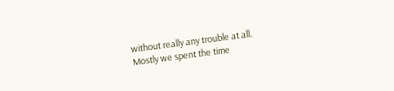without really any trouble at all.
Mostly we spent the time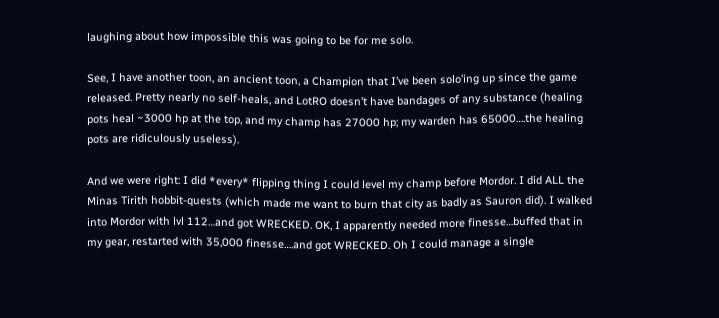laughing about how impossible this was going to be for me solo.

See, I have another toon, an ancient toon, a Champion that I’ve been solo’ing up since the game released. Pretty nearly no self-heals, and LotRO doesn’t have bandages of any substance (healing pots heal ~3000 hp at the top, and my champ has 27000 hp; my warden has 65000….the healing pots are ridiculously useless).

And we were right: I did *every* flipping thing I could level my champ before Mordor. I did ALL the Minas Tirith hobbit-quests (which made me want to burn that city as badly as Sauron did). I walked into Mordor with lvl 112…and got WRECKED. OK, I apparently needed more finesse…buffed that in my gear, restarted with 35,000 finesse….and got WRECKED. Oh I could manage a single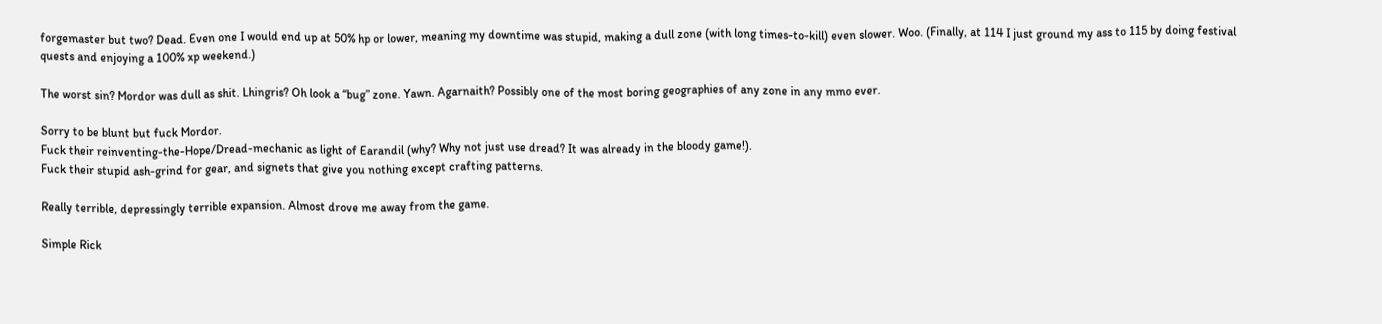forgemaster but two? Dead. Even one I would end up at 50% hp or lower, meaning my downtime was stupid, making a dull zone (with long times-to-kill) even slower. Woo. (Finally, at 114 I just ground my ass to 115 by doing festival quests and enjoying a 100% xp weekend.)

The worst sin? Mordor was dull as shit. Lhingris? Oh look a “bug” zone. Yawn. Agarnaith? Possibly one of the most boring geographies of any zone in any mmo ever.

Sorry to be blunt but fuck Mordor.
Fuck their reinventing-the-Hope/Dread-mechanic as light of Earandil (why? Why not just use dread? It was already in the bloody game!).
Fuck their stupid ash-grind for gear, and signets that give you nothing except crafting patterns.

Really terrible, depressingly terrible expansion. Almost drove me away from the game.

Simple Rick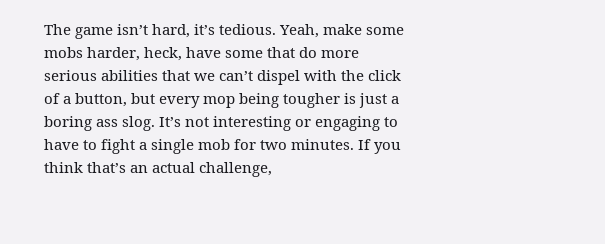The game isn’t hard, it’s tedious. Yeah, make some mobs harder, heck, have some that do more serious abilities that we can’t dispel with the click of a button, but every mop being tougher is just a boring ass slog. It’s not interesting or engaging to have to fight a single mob for two minutes. If you think that’s an actual challenge,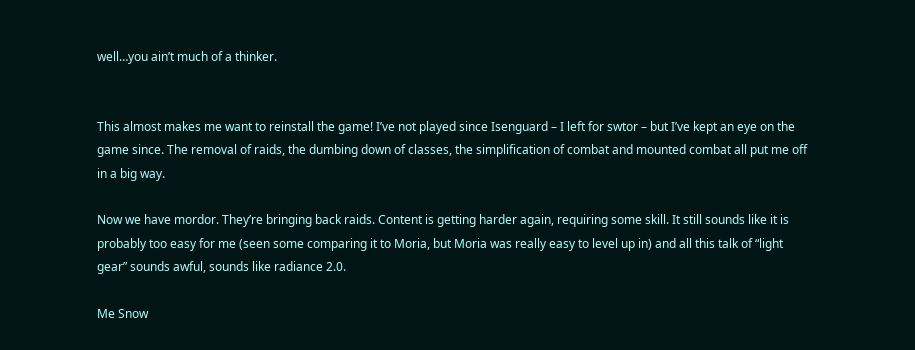well…you ain’t much of a thinker.


This almost makes me want to reinstall the game! I’ve not played since Isenguard – I left for swtor – but I’ve kept an eye on the game since. The removal of raids, the dumbing down of classes, the simplification of combat and mounted combat all put me off in a big way.

Now we have mordor. They’re bringing back raids. Content is getting harder again, requiring some skill. It still sounds like it is probably too easy for me (seen some comparing it to Moria, but Moria was really easy to level up in) and all this talk of “light gear” sounds awful, sounds like radiance 2.0.

Me Snow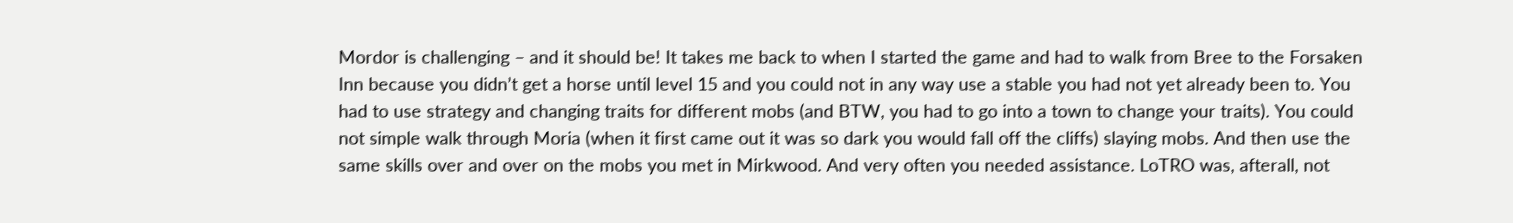Mordor is challenging – and it should be! It takes me back to when I started the game and had to walk from Bree to the Forsaken Inn because you didn’t get a horse until level 15 and you could not in any way use a stable you had not yet already been to. You had to use strategy and changing traits for different mobs (and BTW, you had to go into a town to change your traits). You could not simple walk through Moria (when it first came out it was so dark you would fall off the cliffs) slaying mobs. And then use the same skills over and over on the mobs you met in Mirkwood. And very often you needed assistance. LoTRO was, afterall, not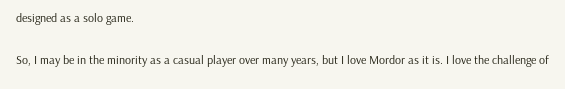designed as a solo game.

So, I may be in the minority as a casual player over many years, but I love Mordor as it is. I love the challenge of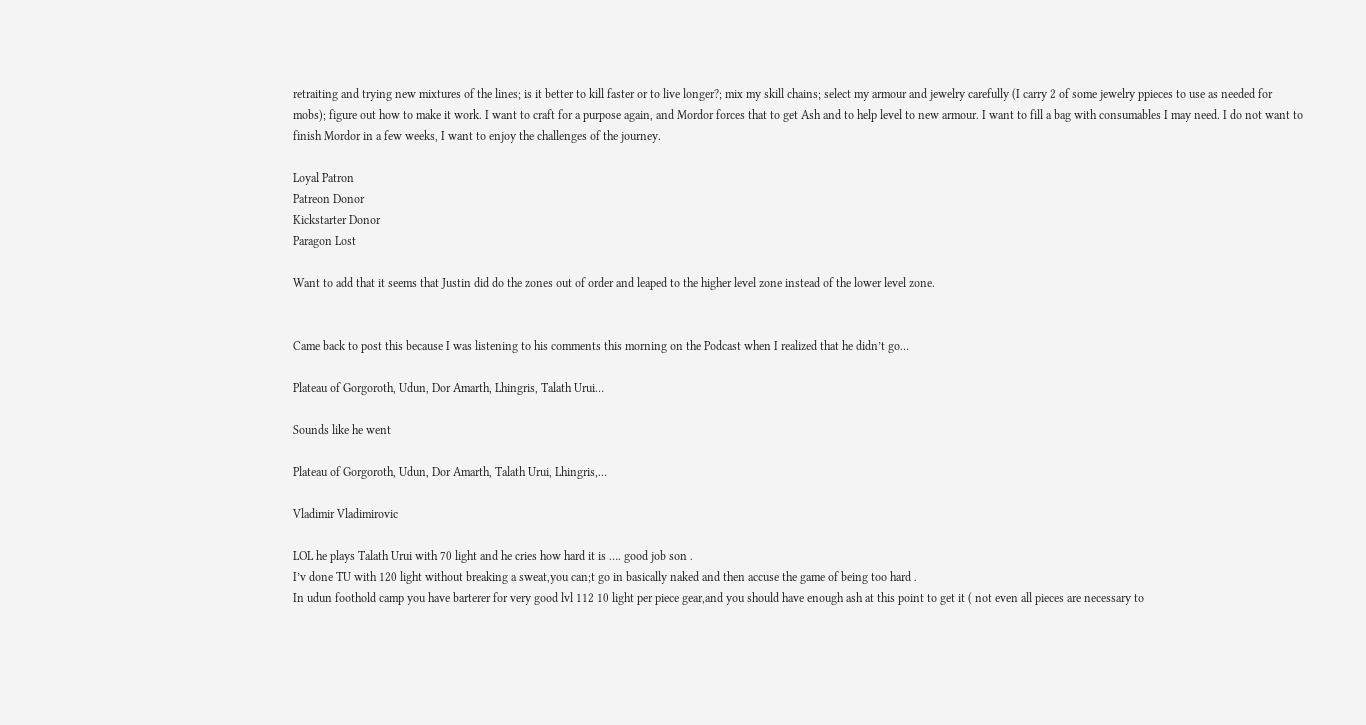retraiting and trying new mixtures of the lines; is it better to kill faster or to live longer?; mix my skill chains; select my armour and jewelry carefully (I carry 2 of some jewelry ppieces to use as needed for mobs); figure out how to make it work. I want to craft for a purpose again, and Mordor forces that to get Ash and to help level to new armour. I want to fill a bag with consumables I may need. I do not want to finish Mordor in a few weeks, I want to enjoy the challenges of the journey.

Loyal Patron
Patreon Donor
Kickstarter Donor
Paragon Lost

Want to add that it seems that Justin did do the zones out of order and leaped to the higher level zone instead of the lower level zone.


Came back to post this because I was listening to his comments this morning on the Podcast when I realized that he didn’t go…

Plateau of Gorgoroth, Udun, Dor Amarth, Lhingris, Talath Urui…

Sounds like he went

Plateau of Gorgoroth, Udun, Dor Amarth, Talath Urui, Lhingris,…

Vladimir Vladimirovic

LOL he plays Talath Urui with 70 light and he cries how hard it is …. good job son .
I’v done TU with 120 light without breaking a sweat,you can;t go in basically naked and then accuse the game of being too hard .
In udun foothold camp you have barterer for very good lvl 112 10 light per piece gear,and you should have enough ash at this point to get it ( not even all pieces are necessary to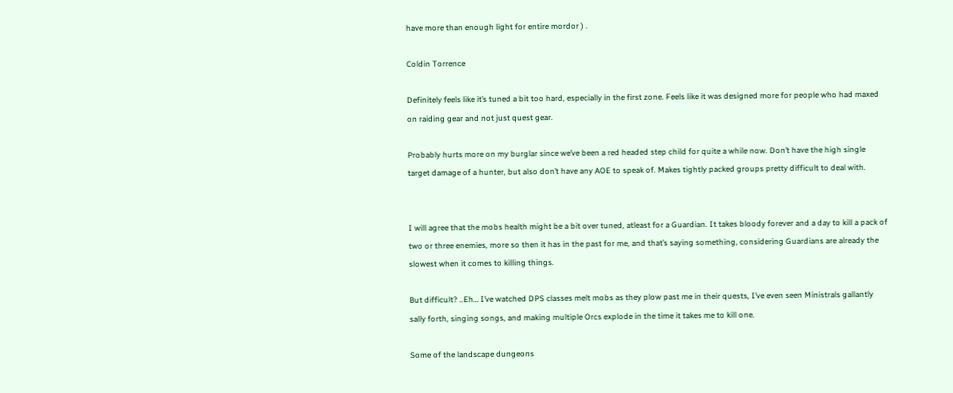have more than enough light for entire mordor ) .

Coldin Torrence

Definitely feels like it’s tuned a bit too hard, especially in the first zone. Feels like it was designed more for people who had maxed on raiding gear and not just quest gear.

Probably hurts more on my burglar since we’ve been a red headed step child for quite a while now. Don’t have the high single target damage of a hunter, but also don’t have any AOE to speak of. Makes tightly packed groups pretty difficult to deal with.


I will agree that the mobs health might be a bit over tuned, atleast for a Guardian. It takes bloody forever and a day to kill a pack of two or three enemies, more so then it has in the past for me, and that’s saying something, considering Guardians are already the slowest when it comes to killing things.

But difficult? ..Eh… I’ve watched DPS classes melt mobs as they plow past me in their quests, I’ve even seen Ministrals gallantly sally forth, singing songs, and making multiple Orcs explode in the time it takes me to kill one.

Some of the landscape dungeons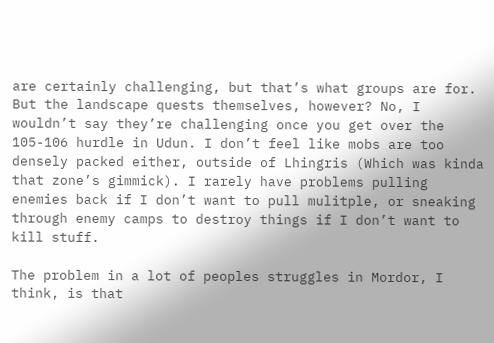are certainly challenging, but that’s what groups are for. But the landscape quests themselves, however? No, I wouldn’t say they’re challenging once you get over the 105-106 hurdle in Udun. I don’t feel like mobs are too densely packed either, outside of Lhingris (Which was kinda that zone’s gimmick). I rarely have problems pulling enemies back if I don’t want to pull mulitple, or sneaking through enemy camps to destroy things if I don’t want to kill stuff.

The problem in a lot of peoples struggles in Mordor, I think, is that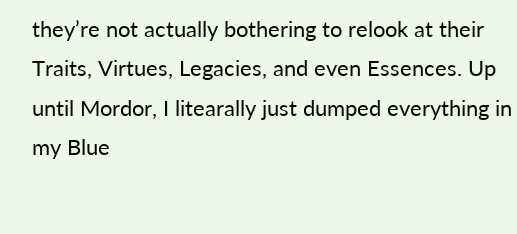they’re not actually bothering to relook at their Traits, Virtues, Legacies, and even Essences. Up until Mordor, I litearally just dumped everything in my Blue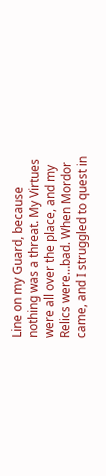Line on my Guard, because nothing was a threat. My Virtues were all over the place, and my Relics were…bad. When Mordor came, and I struggled to quest in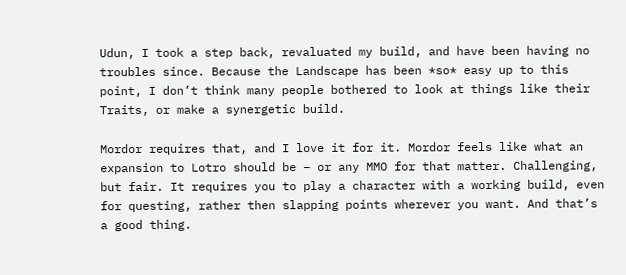Udun, I took a step back, revaluated my build, and have been having no troubles since. Because the Landscape has been *so* easy up to this point, I don’t think many people bothered to look at things like their Traits, or make a synergetic build.

Mordor requires that, and I love it for it. Mordor feels like what an expansion to Lotro should be – or any MMO for that matter. Challenging, but fair. It requires you to play a character with a working build, even for questing, rather then slapping points wherever you want. And that’s a good thing.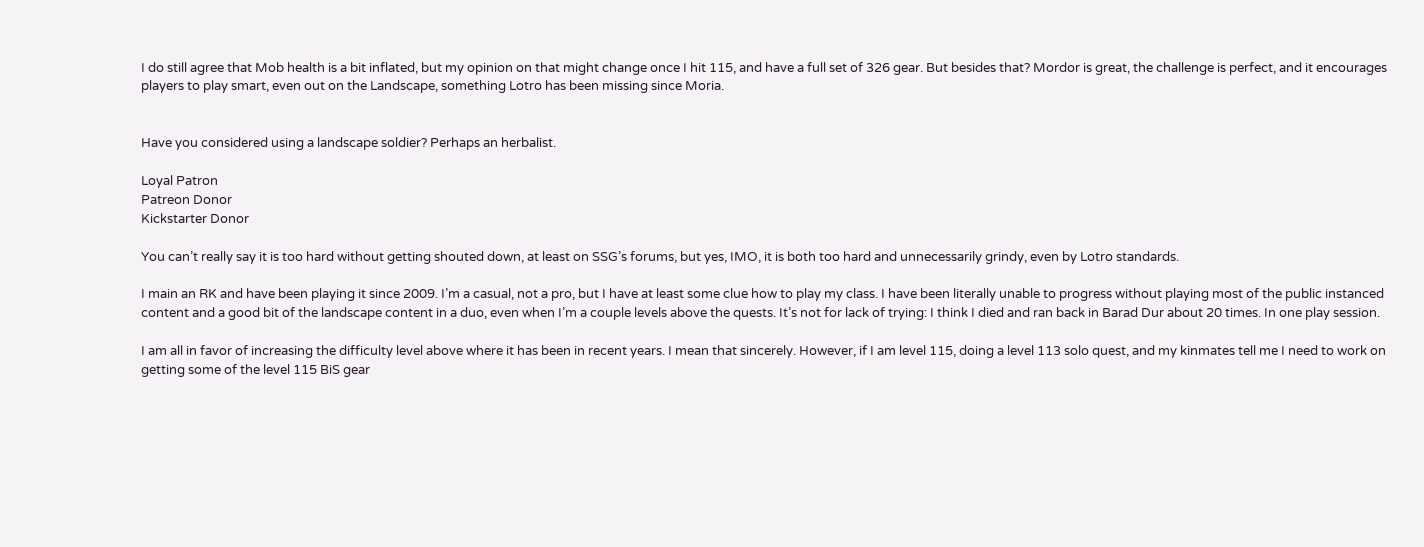I do still agree that Mob health is a bit inflated, but my opinion on that might change once I hit 115, and have a full set of 326 gear. But besides that? Mordor is great, the challenge is perfect, and it encourages players to play smart, even out on the Landscape, something Lotro has been missing since Moria.


Have you considered using a landscape soldier? Perhaps an herbalist.

Loyal Patron
Patreon Donor
Kickstarter Donor

You can’t really say it is too hard without getting shouted down, at least on SSG’s forums, but yes, IMO, it is both too hard and unnecessarily grindy, even by Lotro standards.

I main an RK and have been playing it since 2009. I’m a casual, not a pro, but I have at least some clue how to play my class. I have been literally unable to progress without playing most of the public instanced content and a good bit of the landscape content in a duo, even when I’m a couple levels above the quests. It’s not for lack of trying: I think I died and ran back in Barad Dur about 20 times. In one play session.

I am all in favor of increasing the difficulty level above where it has been in recent years. I mean that sincerely. However, if I am level 115, doing a level 113 solo quest, and my kinmates tell me I need to work on getting some of the level 115 BiS gear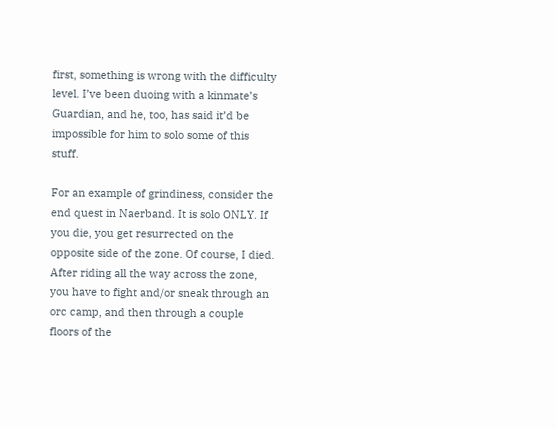first, something is wrong with the difficulty level. I’ve been duoing with a kinmate’s Guardian, and he, too, has said it’d be impossible for him to solo some of this stuff.

For an example of grindiness, consider the end quest in Naerband. It is solo ONLY. If you die, you get resurrected on the opposite side of the zone. Of course, I died. After riding all the way across the zone, you have to fight and/or sneak through an orc camp, and then through a couple floors of the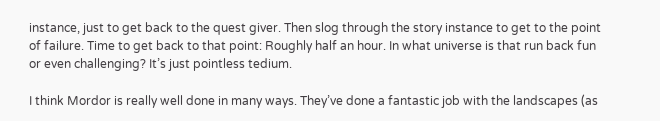instance, just to get back to the quest giver. Then slog through the story instance to get to the point of failure. Time to get back to that point: Roughly half an hour. In what universe is that run back fun or even challenging? It’s just pointless tedium.

I think Mordor is really well done in many ways. They’ve done a fantastic job with the landscapes (as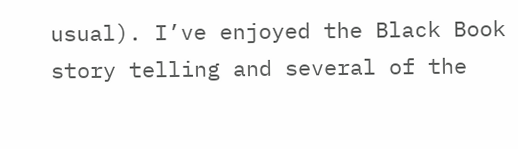usual). I’ve enjoyed the Black Book story telling and several of the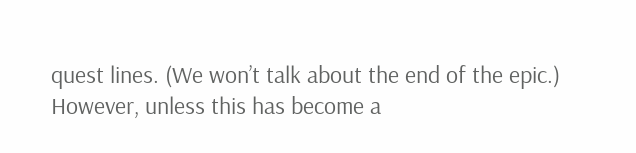quest lines. (We won’t talk about the end of the epic.) However, unless this has become a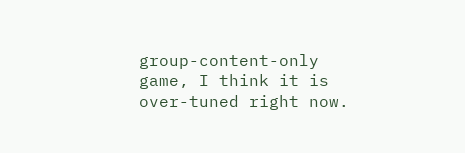group-content-only game, I think it is over-tuned right now.